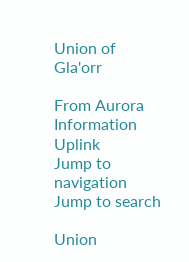Union of Gla'orr

From Aurora Information Uplink
Jump to navigation Jump to search

Union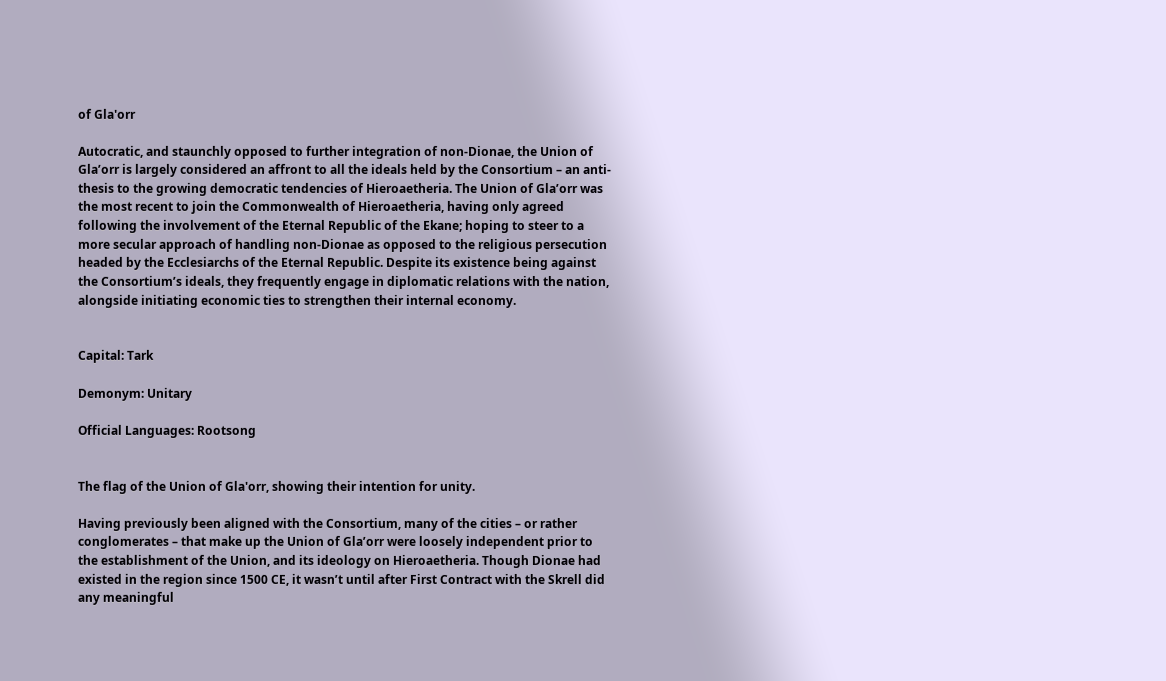of Gla'orr

Autocratic, and staunchly opposed to further integration of non-Dionae, the Union of Gla’orr is largely considered an affront to all the ideals held by the Consortium – an anti-thesis to the growing democratic tendencies of Hieroaetheria. The Union of Gla’orr was the most recent to join the Commonwealth of Hieroaetheria, having only agreed following the involvement of the Eternal Republic of the Ekane; hoping to steer to a more secular approach of handling non-Dionae as opposed to the religious persecution headed by the Ecclesiarchs of the Eternal Republic. Despite its existence being against the Consortium’s ideals, they frequently engage in diplomatic relations with the nation, alongside initiating economic ties to strengthen their internal economy.


Capital: Tark

Demonym: Unitary

Official Languages: Rootsong


The flag of the Union of Gla'orr, showing their intention for unity.

Having previously been aligned with the Consortium, many of the cities – or rather conglomerates – that make up the Union of Gla’orr were loosely independent prior to the establishment of the Union, and its ideology on Hieroaetheria. Though Dionae had existed in the region since 1500 CE, it wasn’t until after First Contract with the Skrell did any meaningful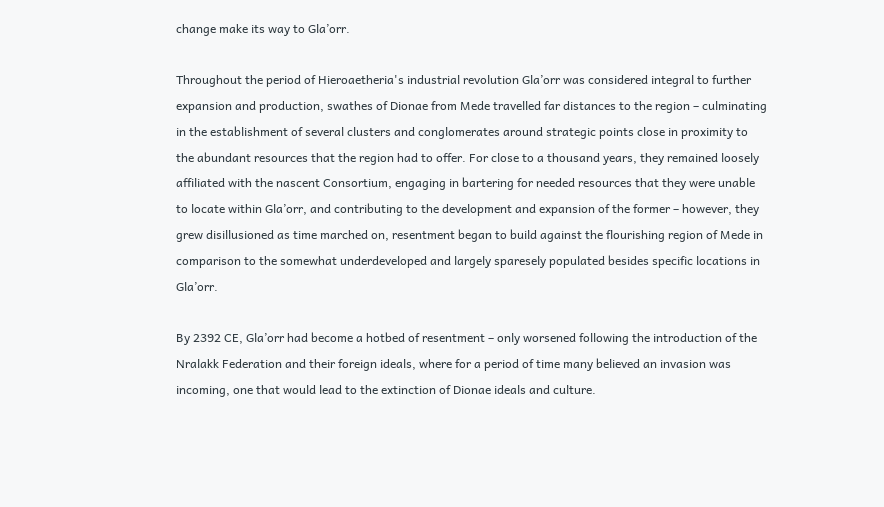change make its way to Gla’orr.

Throughout the period of Hieroaetheria's industrial revolution Gla’orr was considered integral to further expansion and production, swathes of Dionae from Mede travelled far distances to the region – culminating in the establishment of several clusters and conglomerates around strategic points close in proximity to the abundant resources that the region had to offer. For close to a thousand years, they remained loosely affiliated with the nascent Consortium, engaging in bartering for needed resources that they were unable to locate within Gla’orr, and contributing to the development and expansion of the former – however, they grew disillusioned as time marched on, resentment began to build against the flourishing region of Mede in comparison to the somewhat underdeveloped and largely sparesely populated besides specific locations in Gla’orr.

By 2392 CE, Gla’orr had become a hotbed of resentment – only worsened following the introduction of the Nralakk Federation and their foreign ideals, where for a period of time many believed an invasion was incoming, one that would lead to the extinction of Dionae ideals and culture.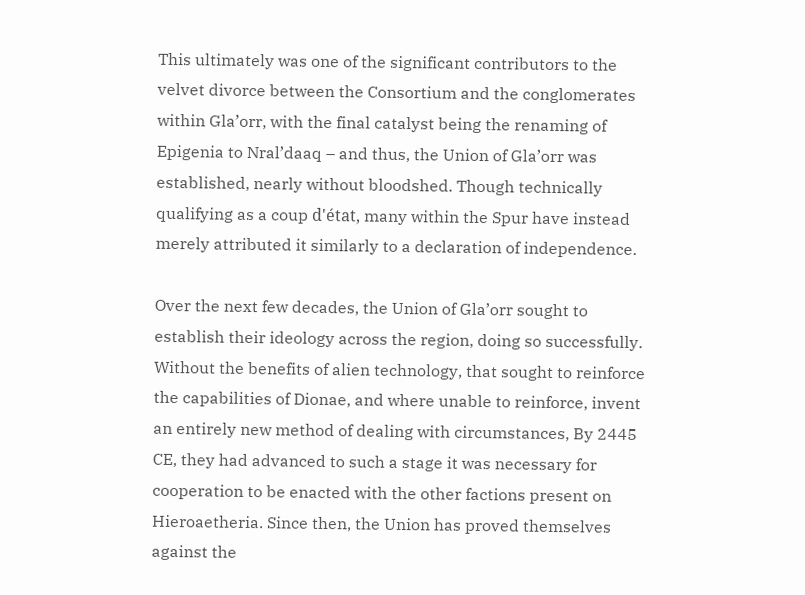This ultimately was one of the significant contributors to the velvet divorce between the Consortium and the conglomerates within Gla’orr, with the final catalyst being the renaming of Epigenia to Nral’daaq – and thus, the Union of Gla’orr was established, nearly without bloodshed. Though technically qualifying as a coup d'état, many within the Spur have instead merely attributed it similarly to a declaration of independence.

Over the next few decades, the Union of Gla’orr sought to establish their ideology across the region, doing so successfully. Without the benefits of alien technology, that sought to reinforce the capabilities of Dionae, and where unable to reinforce, invent an entirely new method of dealing with circumstances, By 2445 CE, they had advanced to such a stage it was necessary for cooperation to be enacted with the other factions present on Hieroaetheria. Since then, the Union has proved themselves against the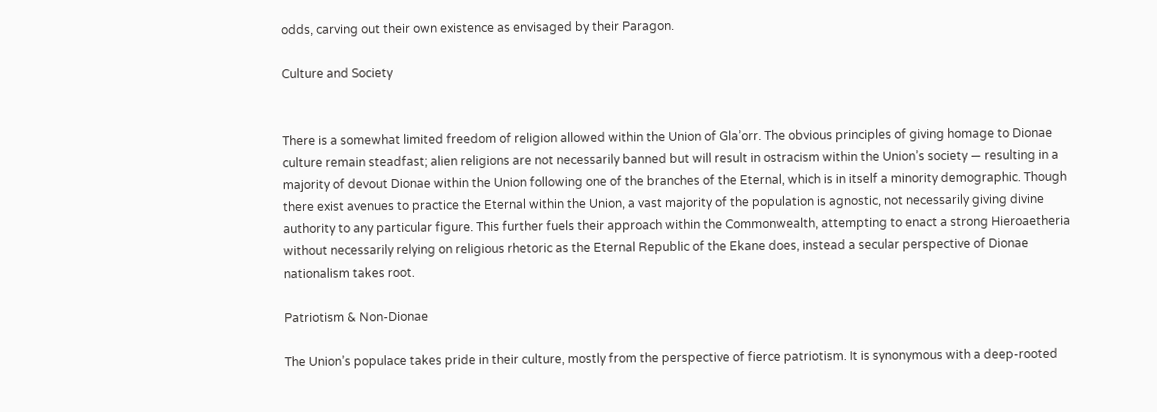odds, carving out their own existence as envisaged by their Paragon.

Culture and Society


There is a somewhat limited freedom of religion allowed within the Union of Gla’orr. The obvious principles of giving homage to Dionae culture remain steadfast; alien religions are not necessarily banned but will result in ostracism within the Union’s society — resulting in a majority of devout Dionae within the Union following one of the branches of the Eternal, which is in itself a minority demographic. Though there exist avenues to practice the Eternal within the Union, a vast majority of the population is agnostic, not necessarily giving divine authority to any particular figure. This further fuels their approach within the Commonwealth, attempting to enact a strong Hieroaetheria without necessarily relying on religious rhetoric as the Eternal Republic of the Ekane does, instead a secular perspective of Dionae nationalism takes root.

Patriotism & Non-Dionae

The Union’s populace takes pride in their culture, mostly from the perspective of fierce patriotism. It is synonymous with a deep-rooted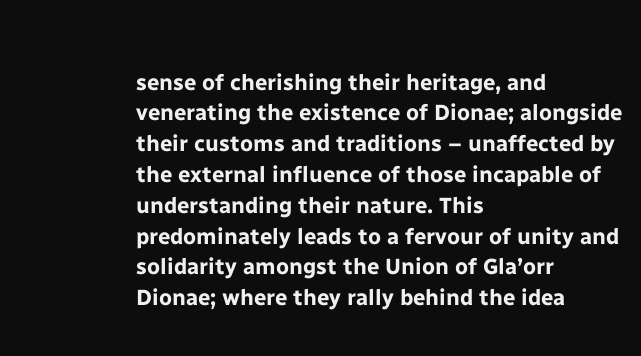sense of cherishing their heritage, and venerating the existence of Dionae; alongside their customs and traditions – unaffected by the external influence of those incapable of understanding their nature. This predominately leads to a fervour of unity and solidarity amongst the Union of Gla’orr Dionae; where they rally behind the idea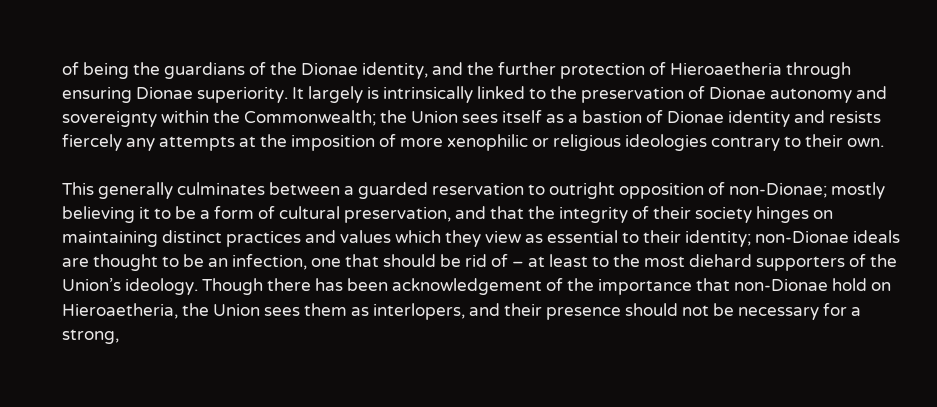of being the guardians of the Dionae identity, and the further protection of Hieroaetheria through ensuring Dionae superiority. It largely is intrinsically linked to the preservation of Dionae autonomy and sovereignty within the Commonwealth; the Union sees itself as a bastion of Dionae identity and resists fiercely any attempts at the imposition of more xenophilic or religious ideologies contrary to their own.

This generally culminates between a guarded reservation to outright opposition of non-Dionae; mostly believing it to be a form of cultural preservation, and that the integrity of their society hinges on maintaining distinct practices and values which they view as essential to their identity; non-Dionae ideals are thought to be an infection, one that should be rid of – at least to the most diehard supporters of the Union’s ideology. Though there has been acknowledgement of the importance that non-Dionae hold on Hieroaetheria, the Union sees them as interlopers, and their presence should not be necessary for a strong,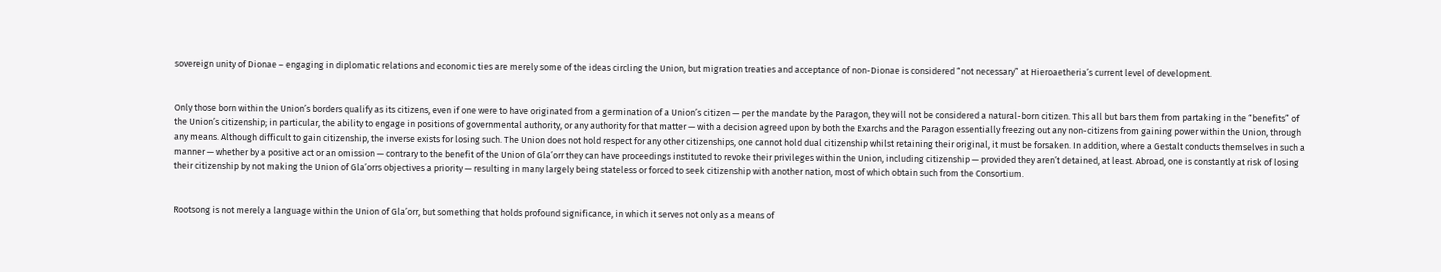sovereign unity of Dionae – engaging in diplomatic relations and economic ties are merely some of the ideas circling the Union, but migration treaties and acceptance of non-Dionae is considered “not necessary” at Hieroaetheria’s current level of development.


Only those born within the Union’s borders qualify as its citizens, even if one were to have originated from a germination of a Union’s citizen — per the mandate by the Paragon, they will not be considered a natural-born citizen. This all but bars them from partaking in the “benefits” of the Union’s citizenship; in particular, the ability to engage in positions of governmental authority, or any authority for that matter — with a decision agreed upon by both the Exarchs and the Paragon essentially freezing out any non-citizens from gaining power within the Union, through any means. Although difficult to gain citizenship, the inverse exists for losing such. The Union does not hold respect for any other citizenships, one cannot hold dual citizenship whilst retaining their original, it must be forsaken. In addition, where a Gestalt conducts themselves in such a manner — whether by a positive act or an omission — contrary to the benefit of the Union of Gla’orr they can have proceedings instituted to revoke their privileges within the Union, including citizenship — provided they aren’t detained, at least. Abroad, one is constantly at risk of losing their citizenship by not making the Union of Gla’orrs objectives a priority — resulting in many largely being stateless or forced to seek citizenship with another nation, most of which obtain such from the Consortium.


Rootsong is not merely a language within the Union of Gla’orr, but something that holds profound significance, in which it serves not only as a means of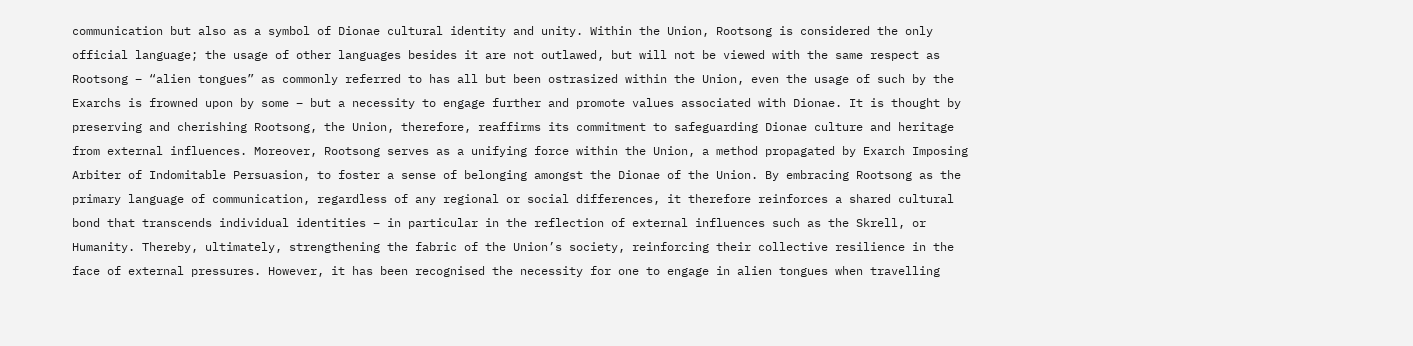communication but also as a symbol of Dionae cultural identity and unity. Within the Union, Rootsong is considered the only official language; the usage of other languages besides it are not outlawed, but will not be viewed with the same respect as Rootsong – “alien tongues” as commonly referred to has all but been ostrasized within the Union, even the usage of such by the Exarchs is frowned upon by some – but a necessity to engage further and promote values associated with Dionae. It is thought by preserving and cherishing Rootsong, the Union, therefore, reaffirms its commitment to safeguarding Dionae culture and heritage from external influences. Moreover, Rootsong serves as a unifying force within the Union, a method propagated by Exarch Imposing Arbiter of Indomitable Persuasion, to foster a sense of belonging amongst the Dionae of the Union. By embracing Rootsong as the primary language of communication, regardless of any regional or social differences, it therefore reinforces a shared cultural bond that transcends individual identities – in particular in the reflection of external influences such as the Skrell, or Humanity. Thereby, ultimately, strengthening the fabric of the Union’s society, reinforcing their collective resilience in the face of external pressures. However, it has been recognised the necessity for one to engage in alien tongues when travelling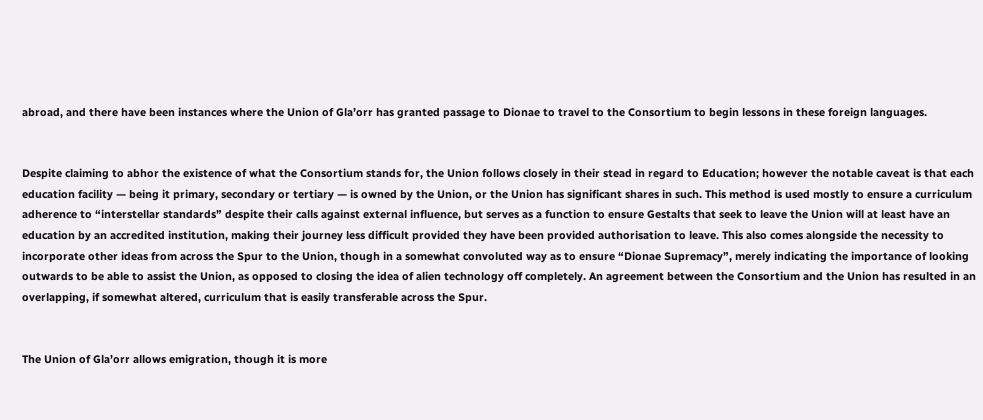abroad, and there have been instances where the Union of Gla’orr has granted passage to Dionae to travel to the Consortium to begin lessons in these foreign languages.


Despite claiming to abhor the existence of what the Consortium stands for, the Union follows closely in their stead in regard to Education; however the notable caveat is that each education facility — being it primary, secondary or tertiary — is owned by the Union, or the Union has significant shares in such. This method is used mostly to ensure a curriculum adherence to “interstellar standards” despite their calls against external influence, but serves as a function to ensure Gestalts that seek to leave the Union will at least have an education by an accredited institution, making their journey less difficult provided they have been provided authorisation to leave. This also comes alongside the necessity to incorporate other ideas from across the Spur to the Union, though in a somewhat convoluted way as to ensure “Dionae Supremacy”, merely indicating the importance of looking outwards to be able to assist the Union, as opposed to closing the idea of alien technology off completely. An agreement between the Consortium and the Union has resulted in an overlapping, if somewhat altered, curriculum that is easily transferable across the Spur.


The Union of Gla’orr allows emigration, though it is more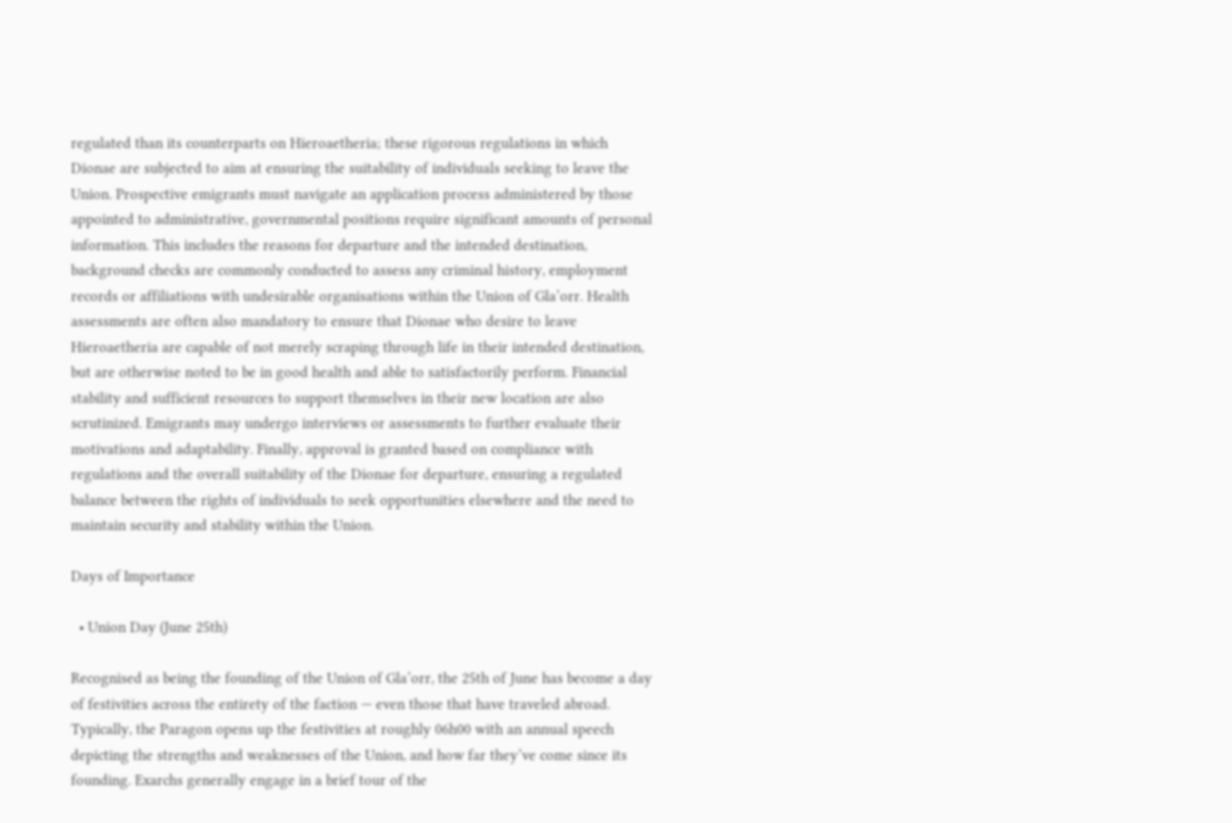regulated than its counterparts on Hieroaetheria; these rigorous regulations in which Dionae are subjected to aim at ensuring the suitability of individuals seeking to leave the Union. Prospective emigrants must navigate an application process administered by those appointed to administrative, governmental positions require significant amounts of personal information. This includes the reasons for departure and the intended destination, background checks are commonly conducted to assess any criminal history, employment records or affiliations with undesirable organisations within the Union of Gla’orr. Health assessments are often also mandatory to ensure that Dionae who desire to leave Hieroaetheria are capable of not merely scraping through life in their intended destination, but are otherwise noted to be in good health and able to satisfactorily perform. Financial stability and sufficient resources to support themselves in their new location are also scrutinized. Emigrants may undergo interviews or assessments to further evaluate their motivations and adaptability. Finally, approval is granted based on compliance with regulations and the overall suitability of the Dionae for departure, ensuring a regulated balance between the rights of individuals to seek opportunities elsewhere and the need to maintain security and stability within the Union.

Days of Importance

  • Union Day (June 25th)

Recognised as being the founding of the Union of Gla’orr, the 25th of June has become a day of festivities across the entirety of the faction — even those that have traveled abroad. Typically, the Paragon opens up the festivities at roughly 06h00 with an annual speech depicting the strengths and weaknesses of the Union, and how far they’ve come since its founding. Exarchs generally engage in a brief tour of the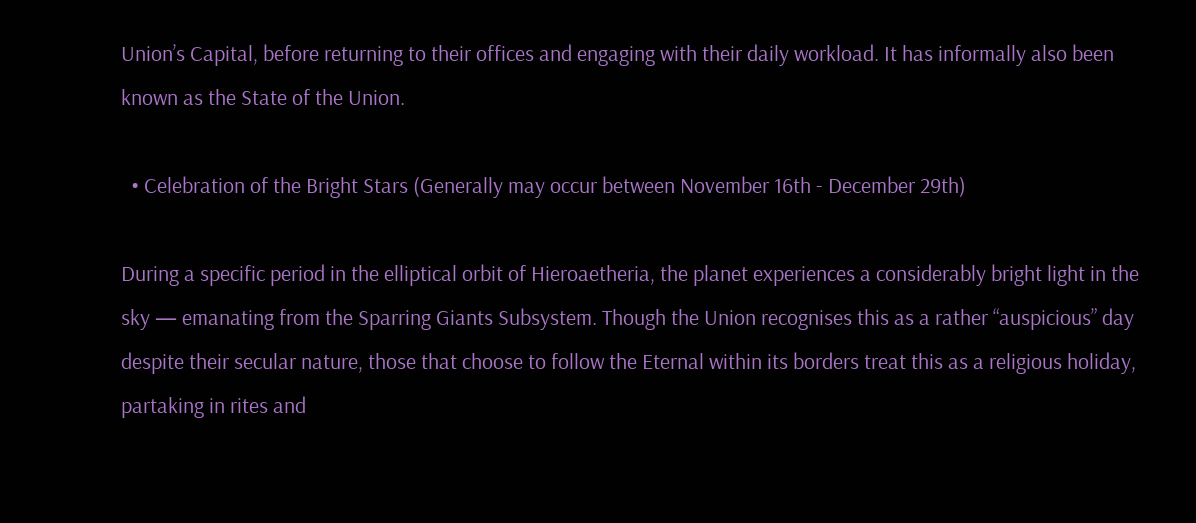Union’s Capital, before returning to their offices and engaging with their daily workload. It has informally also been known as the State of the Union.

  • Celebration of the Bright Stars (Generally may occur between November 16th - December 29th)

During a specific period in the elliptical orbit of Hieroaetheria, the planet experiences a considerably bright light in the sky — emanating from the Sparring Giants Subsystem. Though the Union recognises this as a rather “auspicious” day despite their secular nature, those that choose to follow the Eternal within its borders treat this as a religious holiday, partaking in rites and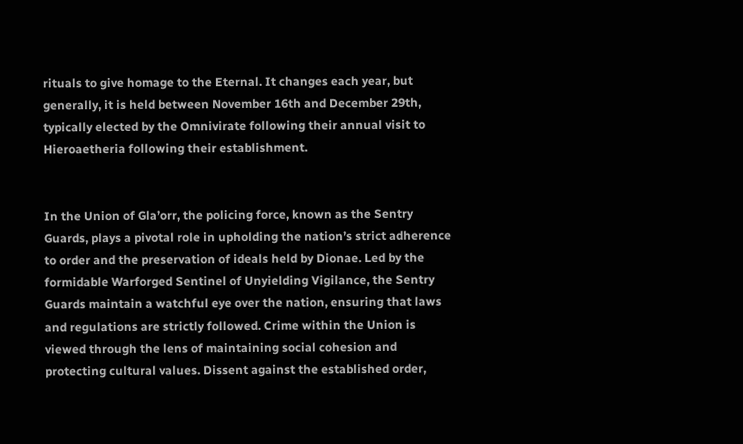rituals to give homage to the Eternal. It changes each year, but generally, it is held between November 16th and December 29th, typically elected by the Omnivirate following their annual visit to Hieroaetheria following their establishment.


In the Union of Gla’orr, the policing force, known as the Sentry Guards, plays a pivotal role in upholding the nation’s strict adherence to order and the preservation of ideals held by Dionae. Led by the formidable Warforged Sentinel of Unyielding Vigilance, the Sentry Guards maintain a watchful eye over the nation, ensuring that laws and regulations are strictly followed. Crime within the Union is viewed through the lens of maintaining social cohesion and protecting cultural values. Dissent against the established order,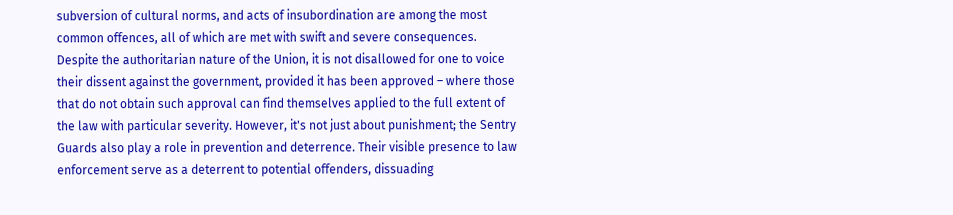subversion of cultural norms, and acts of insubordination are among the most common offences, all of which are met with swift and severe consequences. Despite the authoritarian nature of the Union, it is not disallowed for one to voice their dissent against the government, provided it has been approved – where those that do not obtain such approval can find themselves applied to the full extent of the law with particular severity. However, it's not just about punishment; the Sentry Guards also play a role in prevention and deterrence. Their visible presence to law enforcement serve as a deterrent to potential offenders, dissuading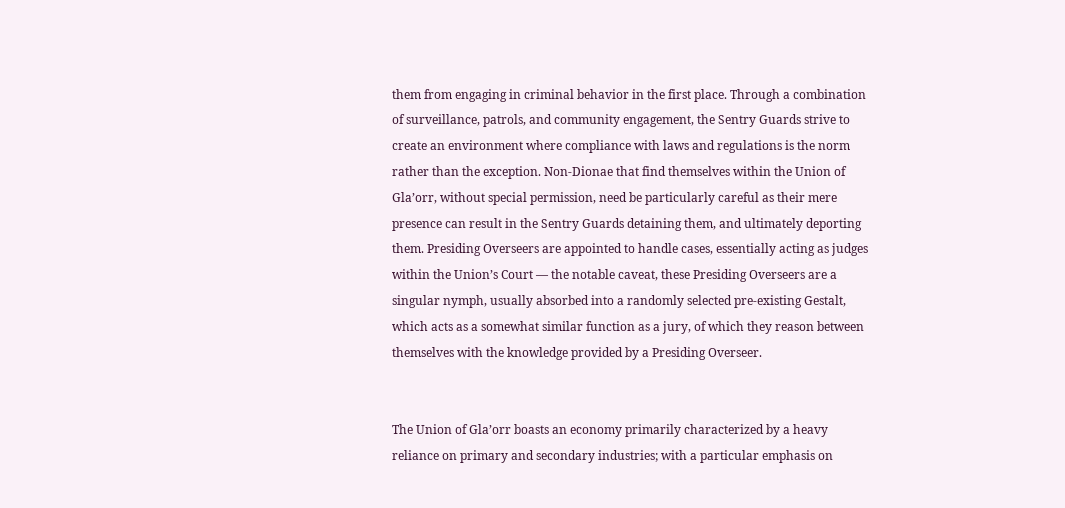them from engaging in criminal behavior in the first place. Through a combination of surveillance, patrols, and community engagement, the Sentry Guards strive to create an environment where compliance with laws and regulations is the norm rather than the exception. Non-Dionae that find themselves within the Union of Gla’orr, without special permission, need be particularly careful as their mere presence can result in the Sentry Guards detaining them, and ultimately deporting them. Presiding Overseers are appointed to handle cases, essentially acting as judges within the Union’s Court — the notable caveat, these Presiding Overseers are a singular nymph, usually absorbed into a randomly selected pre-existing Gestalt, which acts as a somewhat similar function as a jury, of which they reason between themselves with the knowledge provided by a Presiding Overseer.


The Union of Gla’orr boasts an economy primarily characterized by a heavy reliance on primary and secondary industries; with a particular emphasis on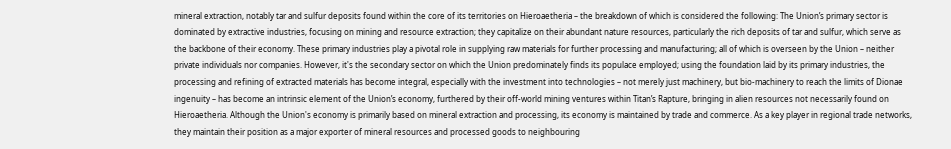mineral extraction, notably tar and sulfur deposits found within the core of its territories on Hieroaetheria – the breakdown of which is considered the following: The Union’s primary sector is dominated by extractive industries, focusing on mining and resource extraction; they capitalize on their abundant nature resources, particularly the rich deposits of tar and sulfur, which serve as the backbone of their economy. These primary industries play a pivotal role in supplying raw materials for further processing and manufacturing; all of which is overseen by the Union – neither private individuals nor companies. However, it's the secondary sector on which the Union predominately finds its populace employed; using the foundation laid by its primary industries, the processing and refining of extracted materials has become integral, especially with the investment into technologies – not merely just machinery, but bio-machinery to reach the limits of Dionae ingenuity – has become an intrinsic element of the Union’s economy, furthered by their off-world mining ventures within Titan’s Rapture, bringing in alien resources not necessarily found on Hieroaetheria. Although the Union's economy is primarily based on mineral extraction and processing, its economy is maintained by trade and commerce. As a key player in regional trade networks, they maintain their position as a major exporter of mineral resources and processed goods to neighbouring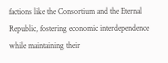factions like the Consortium and the Eternal Republic, fostering economic interdependence while maintaining their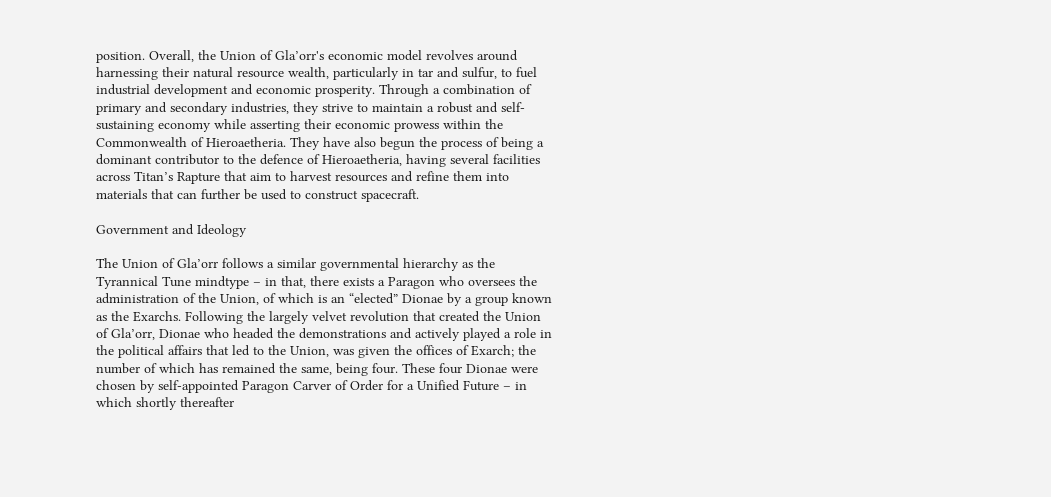position. Overall, the Union of Gla’orr's economic model revolves around harnessing their natural resource wealth, particularly in tar and sulfur, to fuel industrial development and economic prosperity. Through a combination of primary and secondary industries, they strive to maintain a robust and self-sustaining economy while asserting their economic prowess within the Commonwealth of Hieroaetheria. They have also begun the process of being a dominant contributor to the defence of Hieroaetheria, having several facilities across Titan’s Rapture that aim to harvest resources and refine them into materials that can further be used to construct spacecraft.

Government and Ideology

The Union of Gla’orr follows a similar governmental hierarchy as the Tyrannical Tune mindtype – in that, there exists a Paragon who oversees the administration of the Union, of which is an “elected” Dionae by a group known as the Exarchs. Following the largely velvet revolution that created the Union of Gla’orr, Dionae who headed the demonstrations and actively played a role in the political affairs that led to the Union, was given the offices of Exarch; the number of which has remained the same, being four. These four Dionae were chosen by self-appointed Paragon Carver of Order for a Unified Future – in which shortly thereafter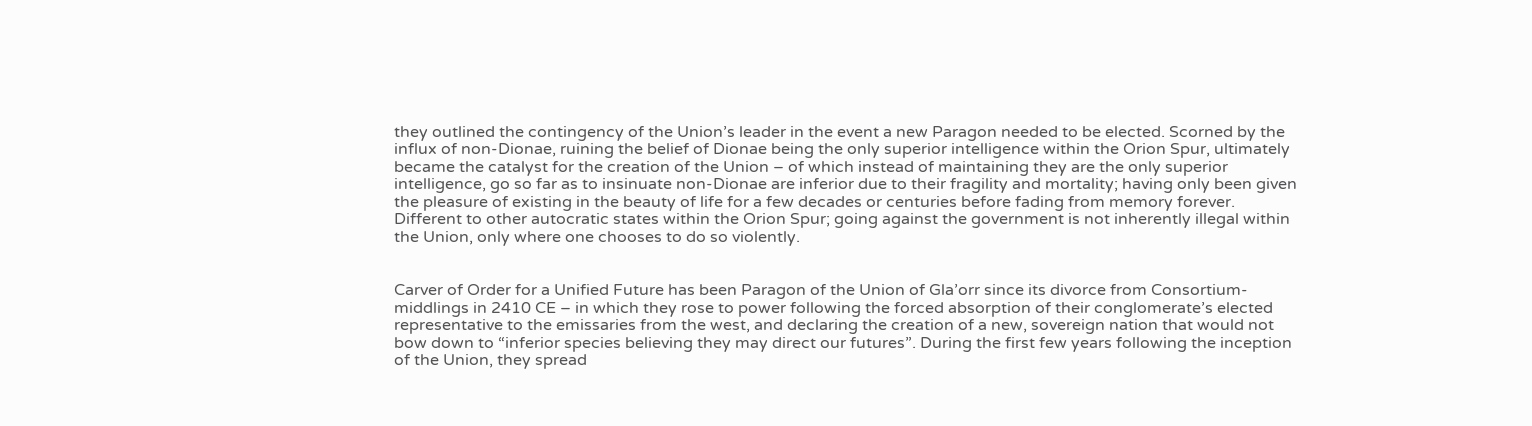they outlined the contingency of the Union’s leader in the event a new Paragon needed to be elected. Scorned by the influx of non-Dionae, ruining the belief of Dionae being the only superior intelligence within the Orion Spur, ultimately became the catalyst for the creation of the Union – of which instead of maintaining they are the only superior intelligence, go so far as to insinuate non-Dionae are inferior due to their fragility and mortality; having only been given the pleasure of existing in the beauty of life for a few decades or centuries before fading from memory forever. Different to other autocratic states within the Orion Spur; going against the government is not inherently illegal within the Union, only where one chooses to do so violently.


Carver of Order for a Unified Future has been Paragon of the Union of Gla’orr since its divorce from Consortium-middlings in 2410 CE – in which they rose to power following the forced absorption of their conglomerate’s elected representative to the emissaries from the west, and declaring the creation of a new, sovereign nation that would not bow down to “inferior species believing they may direct our futures”. During the first few years following the inception of the Union, they spread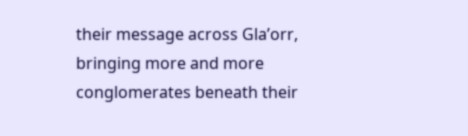their message across Gla’orr, bringing more and more conglomerates beneath their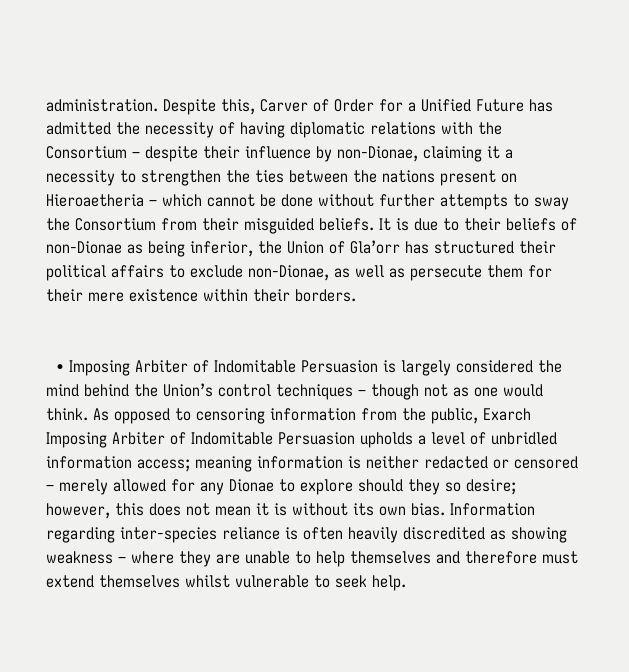administration. Despite this, Carver of Order for a Unified Future has admitted the necessity of having diplomatic relations with the Consortium – despite their influence by non-Dionae, claiming it a necessity to strengthen the ties between the nations present on Hieroaetheria – which cannot be done without further attempts to sway the Consortium from their misguided beliefs. It is due to their beliefs of non-Dionae as being inferior, the Union of Gla’orr has structured their political affairs to exclude non-Dionae, as well as persecute them for their mere existence within their borders.


  • Imposing Arbiter of Indomitable Persuasion is largely considered the mind behind the Union’s control techniques – though not as one would think. As opposed to censoring information from the public, Exarch Imposing Arbiter of Indomitable Persuasion upholds a level of unbridled information access; meaning information is neither redacted or censored – merely allowed for any Dionae to explore should they so desire; however, this does not mean it is without its own bias. Information regarding inter-species reliance is often heavily discredited as showing weakness – where they are unable to help themselves and therefore must extend themselves whilst vulnerable to seek help.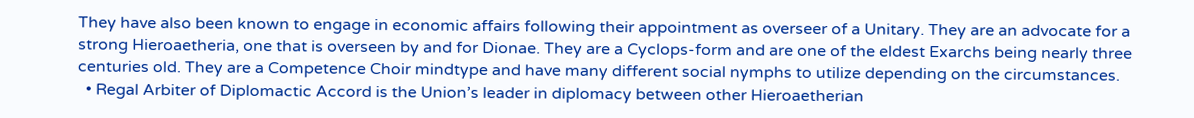They have also been known to engage in economic affairs following their appointment as overseer of a Unitary. They are an advocate for a strong Hieroaetheria, one that is overseen by and for Dionae. They are a Cyclops-form and are one of the eldest Exarchs being nearly three centuries old. They are a Competence Choir mindtype and have many different social nymphs to utilize depending on the circumstances.
  • Regal Arbiter of Diplomactic Accord is the Union’s leader in diplomacy between other Hieroaetherian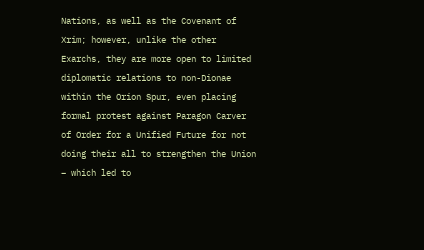Nations, as well as the Covenant of Xrim; however, unlike the other Exarchs, they are more open to limited diplomatic relations to non-Dionae within the Orion Spur, even placing formal protest against Paragon Carver of Order for a Unified Future for not doing their all to strengthen the Union – which led to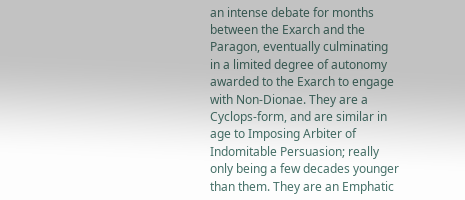an intense debate for months between the Exarch and the Paragon, eventually culminating in a limited degree of autonomy awarded to the Exarch to engage with Non-Dionae. They are a Cyclops-form, and are similar in age to Imposing Arbiter of Indomitable Persuasion; really only being a few decades younger than them. They are an Emphatic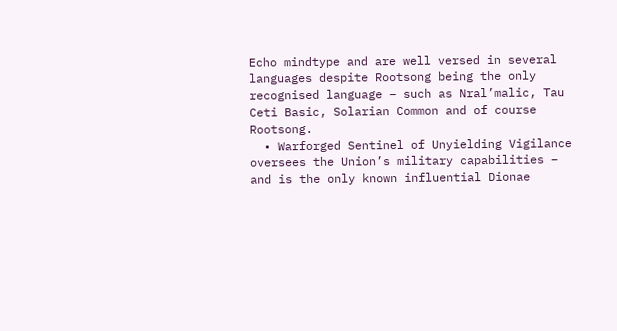Echo mindtype and are well versed in several languages despite Rootsong being the only recognised language – such as Nral’malic, Tau Ceti Basic, Solarian Common and of course Rootsong.
  • Warforged Sentinel of Unyielding Vigilance oversees the Union’s military capabilities – and is the only known influential Dionae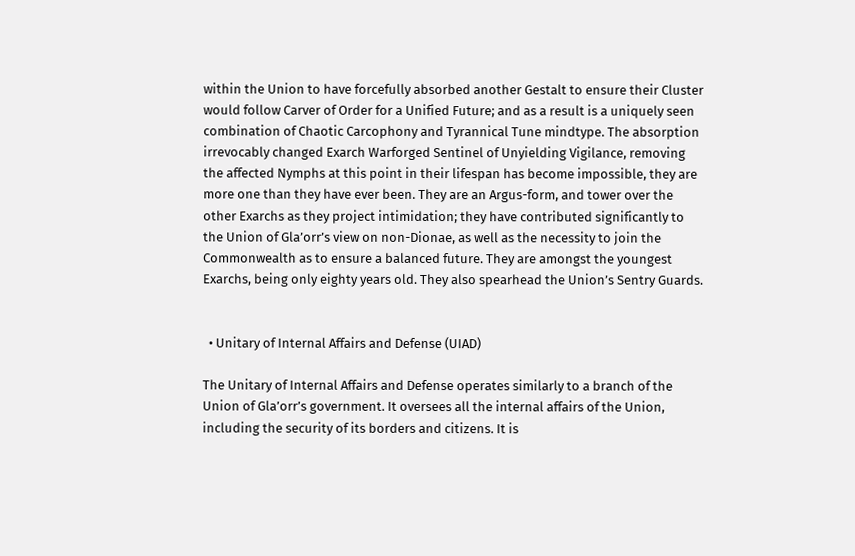within the Union to have forcefully absorbed another Gestalt to ensure their Cluster would follow Carver of Order for a Unified Future; and as a result is a uniquely seen combination of Chaotic Carcophony and Tyrannical Tune mindtype. The absorption irrevocably changed Exarch Warforged Sentinel of Unyielding Vigilance, removing the affected Nymphs at this point in their lifespan has become impossible, they are more one than they have ever been. They are an Argus-form, and tower over the other Exarchs as they project intimidation; they have contributed significantly to the Union of Gla’orr’s view on non-Dionae, as well as the necessity to join the Commonwealth as to ensure a balanced future. They are amongst the youngest Exarchs, being only eighty years old. They also spearhead the Union’s Sentry Guards.


  • Unitary of Internal Affairs and Defense (UIAD)

The Unitary of Internal Affairs and Defense operates similarly to a branch of the Union of Gla’orr’s government. It oversees all the internal affairs of the Union, including the security of its borders and citizens. It is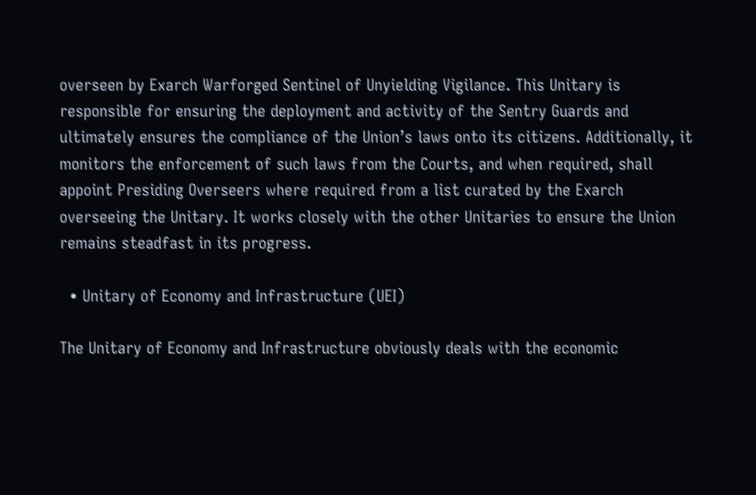overseen by Exarch Warforged Sentinel of Unyielding Vigilance. This Unitary is responsible for ensuring the deployment and activity of the Sentry Guards and ultimately ensures the compliance of the Union’s laws onto its citizens. Additionally, it monitors the enforcement of such laws from the Courts, and when required, shall appoint Presiding Overseers where required from a list curated by the Exarch overseeing the Unitary. It works closely with the other Unitaries to ensure the Union remains steadfast in its progress.

  • Unitary of Economy and Infrastructure (UEI)

The Unitary of Economy and Infrastructure obviously deals with the economic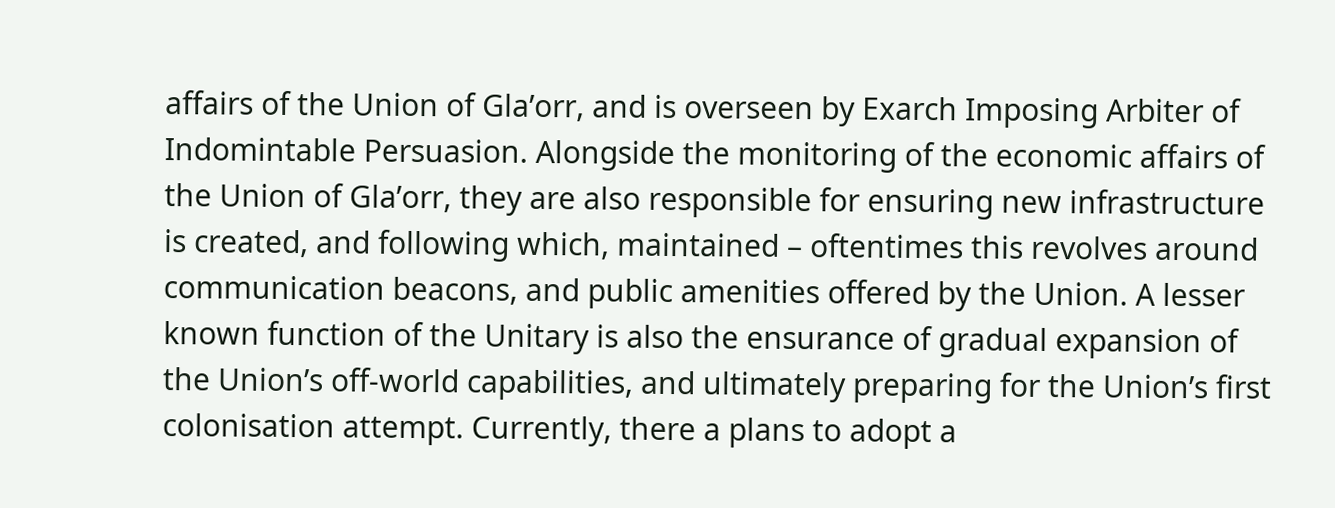affairs of the Union of Gla’orr, and is overseen by Exarch Imposing Arbiter of Indomintable Persuasion. Alongside the monitoring of the economic affairs of the Union of Gla’orr, they are also responsible for ensuring new infrastructure is created, and following which, maintained – oftentimes this revolves around communication beacons, and public amenities offered by the Union. A lesser known function of the Unitary is also the ensurance of gradual expansion of the Union’s off-world capabilities, and ultimately preparing for the Union’s first colonisation attempt. Currently, there a plans to adopt a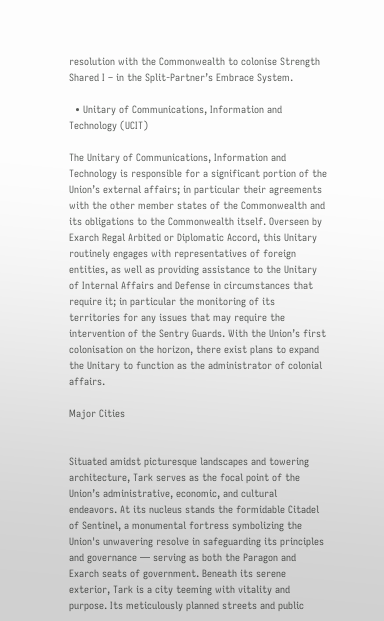resolution with the Commonwealth to colonise Strength Shared I – in the Split-Partner’s Embrace System.

  • Unitary of Communications, Information and Technology (UCIT)

The Unitary of Communications, Information and Technology is responsible for a significant portion of the Union’s external affairs; in particular their agreements with the other member states of the Commonwealth and its obligations to the Commonwealth itself. Overseen by Exarch Regal Arbited or Diplomatic Accord, this Unitary routinely engages with representatives of foreign entities, as well as providing assistance to the Unitary of Internal Affairs and Defense in circumstances that require it; in particular the monitoring of its territories for any issues that may require the intervention of the Sentry Guards. With the Union’s first colonisation on the horizon, there exist plans to expand the Unitary to function as the administrator of colonial affairs.

Major Cities


Situated amidst picturesque landscapes and towering architecture, Tark serves as the focal point of the Union’s administrative, economic, and cultural endeavors. At its nucleus stands the formidable Citadel of Sentinel, a monumental fortress symbolizing the Union's unwavering resolve in safeguarding its principles and governance — serving as both the Paragon and Exarch seats of government. Beneath its serene exterior, Tark is a city teeming with vitality and purpose. Its meticulously planned streets and public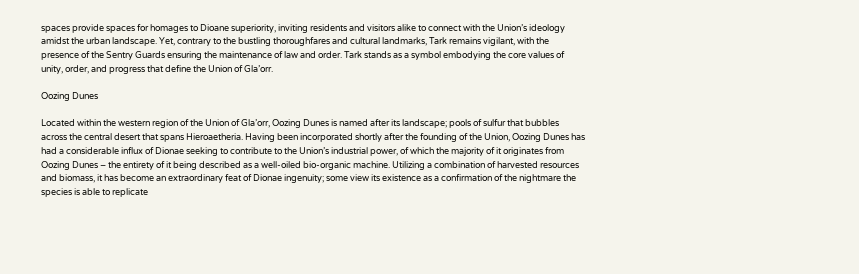spaces provide spaces for homages to Dioane superiority, inviting residents and visitors alike to connect with the Union’s ideology amidst the urban landscape. Yet, contrary to the bustling thoroughfares and cultural landmarks, Tark remains vigilant, with the presence of the Sentry Guards ensuring the maintenance of law and order. Tark stands as a symbol embodying the core values of unity, order, and progress that define the Union of Gla’orr.

Oozing Dunes

Located within the western region of the Union of Gla’orr, Oozing Dunes is named after its landscape; pools of sulfur that bubbles across the central desert that spans Hieroaetheria. Having been incorporated shortly after the founding of the Union, Oozing Dunes has had a considerable influx of Dionae seeking to contribute to the Union’s industrial power, of which the majority of it originates from Oozing Dunes – the entirety of it being described as a well-oiled bio-organic machine. Utilizing a combination of harvested resources and biomass, it has become an extraordinary feat of Dionae ingenuity; some view its existence as a confirmation of the nightmare the species is able to replicate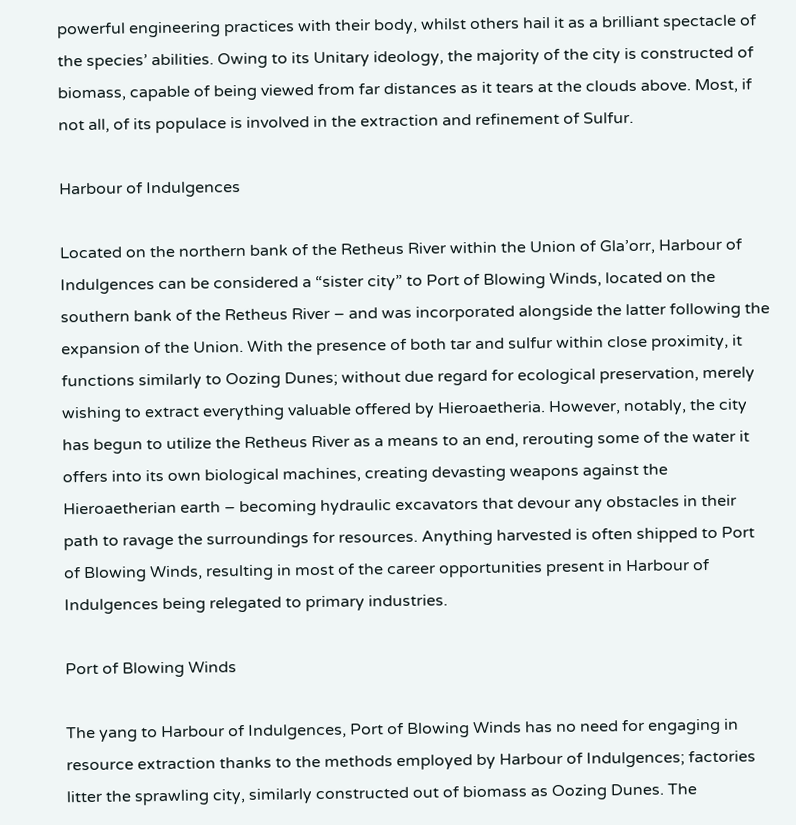powerful engineering practices with their body, whilst others hail it as a brilliant spectacle of the species’ abilities. Owing to its Unitary ideology, the majority of the city is constructed of biomass, capable of being viewed from far distances as it tears at the clouds above. Most, if not all, of its populace is involved in the extraction and refinement of Sulfur.

Harbour of Indulgences

Located on the northern bank of the Retheus River within the Union of Gla’orr, Harbour of Indulgences can be considered a “sister city” to Port of Blowing Winds, located on the southern bank of the Retheus River – and was incorporated alongside the latter following the expansion of the Union. With the presence of both tar and sulfur within close proximity, it functions similarly to Oozing Dunes; without due regard for ecological preservation, merely wishing to extract everything valuable offered by Hieroaetheria. However, notably, the city has begun to utilize the Retheus River as a means to an end, rerouting some of the water it offers into its own biological machines, creating devasting weapons against the Hieroaetherian earth – becoming hydraulic excavators that devour any obstacles in their path to ravage the surroundings for resources. Anything harvested is often shipped to Port of Blowing Winds, resulting in most of the career opportunities present in Harbour of Indulgences being relegated to primary industries.

Port of Blowing Winds

The yang to Harbour of Indulgences, Port of Blowing Winds has no need for engaging in resource extraction thanks to the methods employed by Harbour of Indulgences; factories litter the sprawling city, similarly constructed out of biomass as Oozing Dunes. The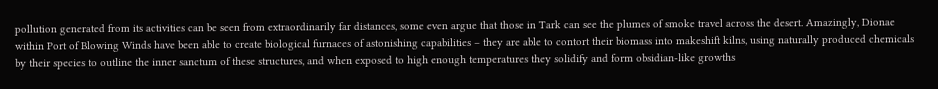pollution generated from its activities can be seen from extraordinarily far distances, some even argue that those in Tark can see the plumes of smoke travel across the desert. Amazingly, Dionae within Port of Blowing Winds have been able to create biological furnaces of astonishing capabilities – they are able to contort their biomass into makeshift kilns, using naturally produced chemicals by their species to outline the inner sanctum of these structures, and when exposed to high enough temperatures they solidify and form obsidian-like growths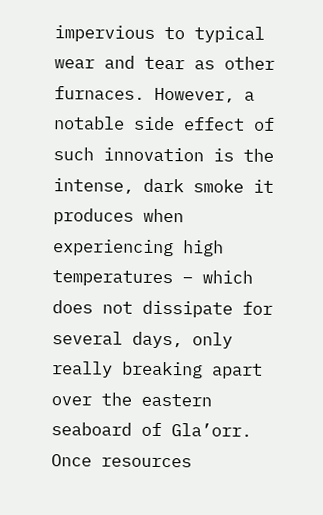impervious to typical wear and tear as other furnaces. However, a notable side effect of such innovation is the intense, dark smoke it produces when experiencing high temperatures – which does not dissipate for several days, only really breaking apart over the eastern seaboard of Gla’orr. Once resources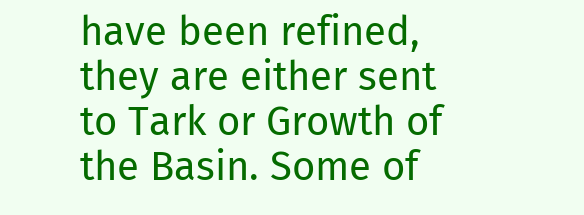have been refined, they are either sent to Tark or Growth of the Basin. Some of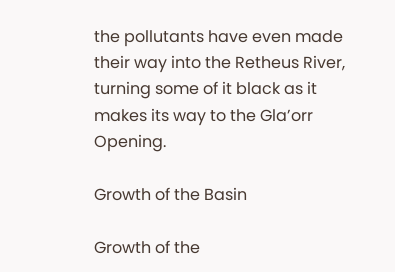the pollutants have even made their way into the Retheus River, turning some of it black as it makes its way to the Gla’orr Opening.

Growth of the Basin

Growth of the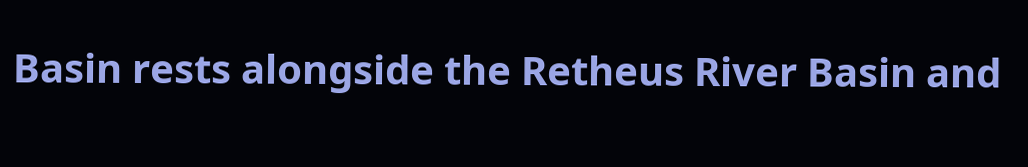Basin rests alongside the Retheus River Basin and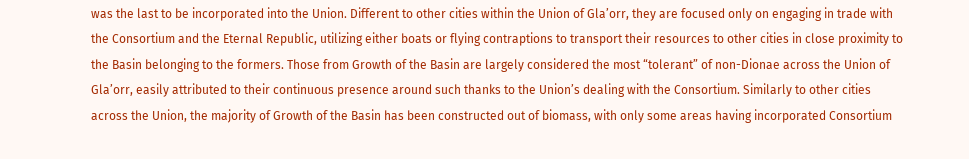was the last to be incorporated into the Union. Different to other cities within the Union of Gla’orr, they are focused only on engaging in trade with the Consortium and the Eternal Republic, utilizing either boats or flying contraptions to transport their resources to other cities in close proximity to the Basin belonging to the formers. Those from Growth of the Basin are largely considered the most “tolerant” of non-Dionae across the Union of Gla’orr, easily attributed to their continuous presence around such thanks to the Union’s dealing with the Consortium. Similarly to other cities across the Union, the majority of Growth of the Basin has been constructed out of biomass, with only some areas having incorporated Consortium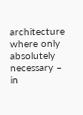architecture where only absolutely necessary – in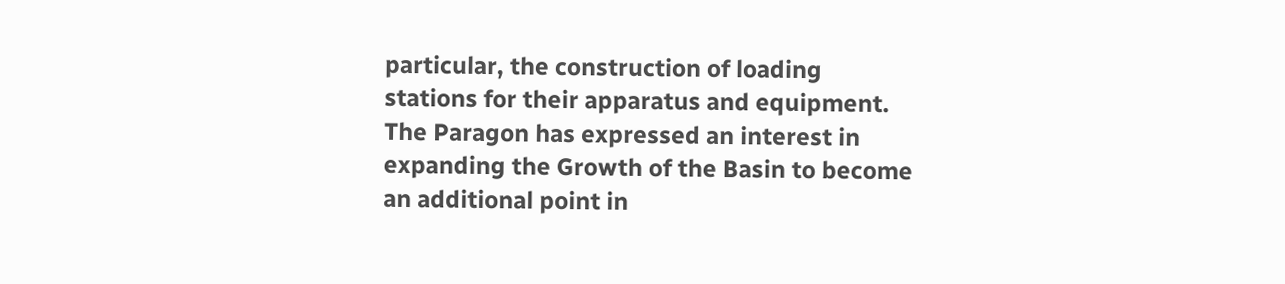particular, the construction of loading stations for their apparatus and equipment. The Paragon has expressed an interest in expanding the Growth of the Basin to become an additional point in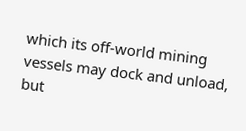which its off-world mining vessels may dock and unload, but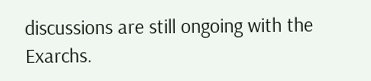discussions are still ongoing with the Exarchs.